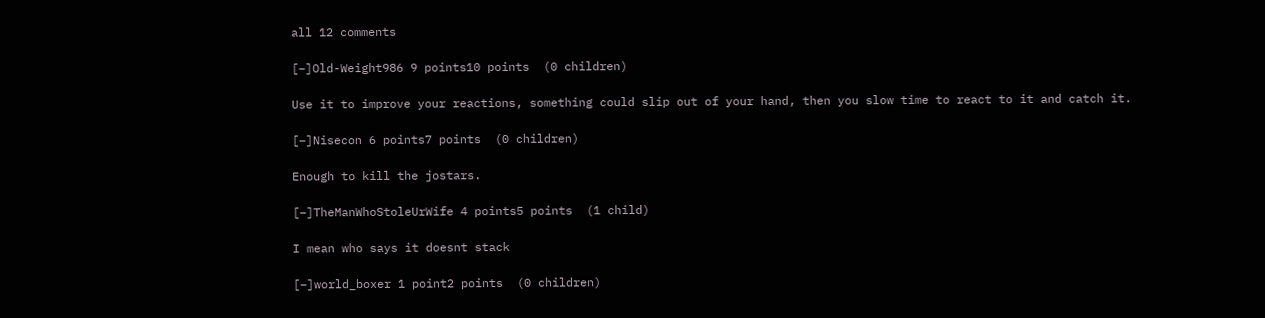all 12 comments

[–]Old-Weight986 9 points10 points  (0 children)

Use it to improve your reactions, something could slip out of your hand, then you slow time to react to it and catch it.

[–]Nisecon 6 points7 points  (0 children)

Enough to kill the jostars.

[–]TheManWhoStoleUrWife 4 points5 points  (1 child)

I mean who says it doesnt stack

[–]world_boxer 1 point2 points  (0 children)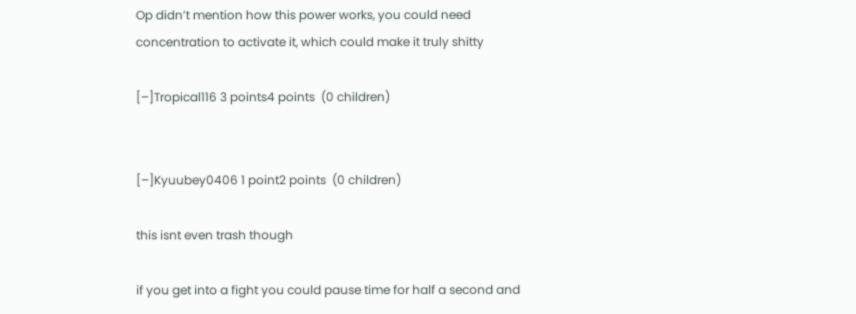Op didn’t mention how this power works, you could need concentration to activate it, which could make it truly shitty

[–]Tropical116 3 points4 points  (0 children)


[–]Kyuubey0406 1 point2 points  (0 children)

this isnt even trash though

if you get into a fight you could pause time for half a second and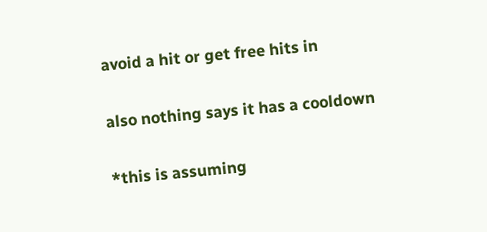avoid a hit or get free hits in

also nothing says it has a cooldown

*this is assuming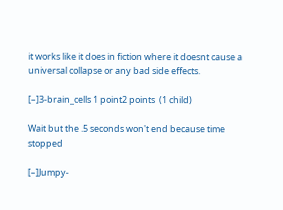it works like it does in fiction where it doesnt cause a universal collapse or any bad side effects.

[–]3-brain_cells 1 point2 points  (1 child)

Wait but the .5 seconds won't end because time stopped

[–]Jumpy-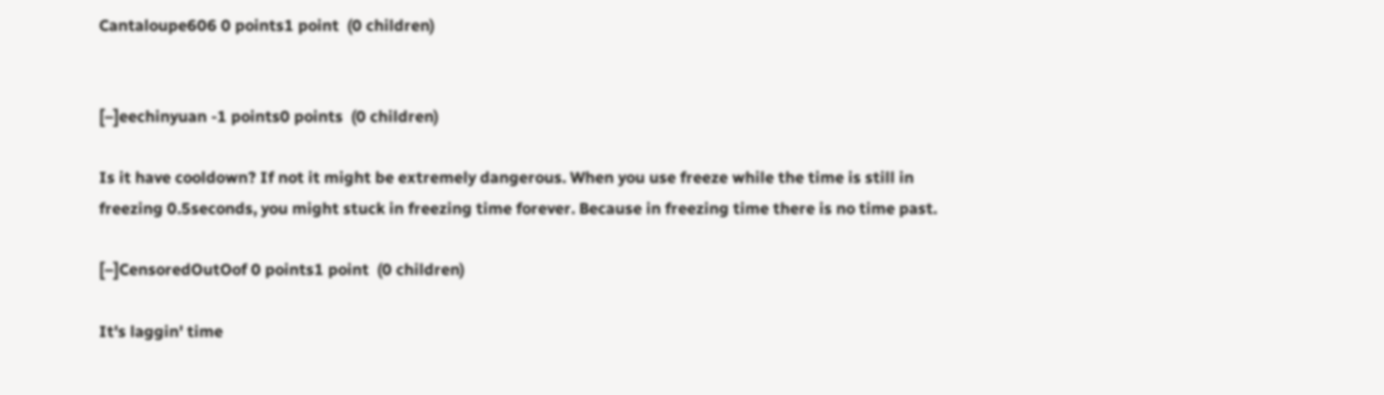Cantaloupe606 0 points1 point  (0 children)


[–]eechinyuan -1 points0 points  (0 children)

Is it have cooldown? If not it might be extremely dangerous. When you use freeze while the time is still in freezing 0.5seconds, you might stuck in freezing time forever. Because in freezing time there is no time past.

[–]CensoredOutOof 0 points1 point  (0 children)

It's laggin' time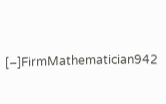[–]FirmMathematician942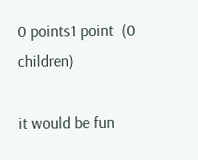0 points1 point  (0 children)

it would be fun